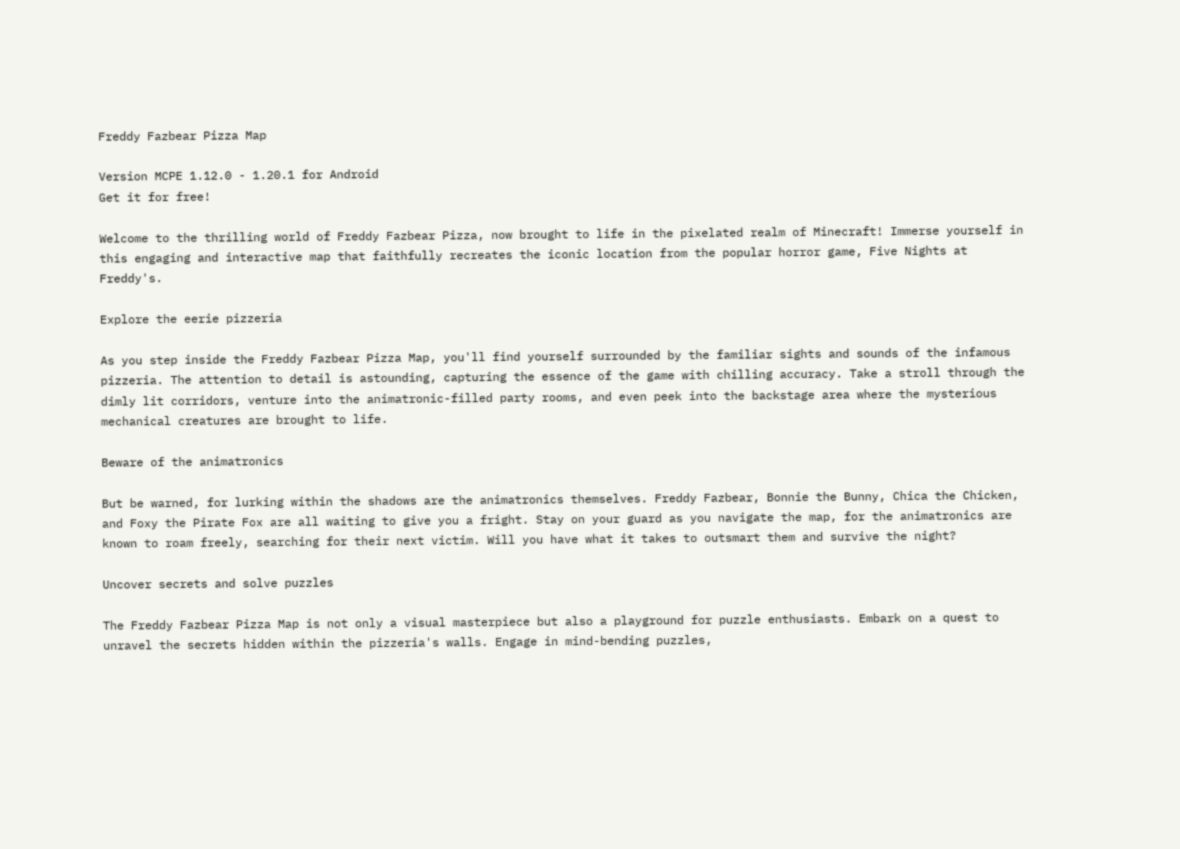Freddy Fazbear Pizza Map

Version MCPE 1.12.0 - 1.20.1 for Android
Get it for free!

Welcome to the thrilling world of Freddy Fazbear Pizza, now brought to life in the pixelated realm of Minecraft! Immerse yourself in this engaging and interactive map that faithfully recreates the iconic location from the popular horror game, Five Nights at Freddy's.

Explore the eerie pizzeria

As you step inside the Freddy Fazbear Pizza Map, you'll find yourself surrounded by the familiar sights and sounds of the infamous pizzeria. The attention to detail is astounding, capturing the essence of the game with chilling accuracy. Take a stroll through the dimly lit corridors, venture into the animatronic-filled party rooms, and even peek into the backstage area where the mysterious mechanical creatures are brought to life.

Beware of the animatronics

But be warned, for lurking within the shadows are the animatronics themselves. Freddy Fazbear, Bonnie the Bunny, Chica the Chicken, and Foxy the Pirate Fox are all waiting to give you a fright. Stay on your guard as you navigate the map, for the animatronics are known to roam freely, searching for their next victim. Will you have what it takes to outsmart them and survive the night?

Uncover secrets and solve puzzles

The Freddy Fazbear Pizza Map is not only a visual masterpiece but also a playground for puzzle enthusiasts. Embark on a quest to unravel the secrets hidden within the pizzeria's walls. Engage in mind-bending puzzles,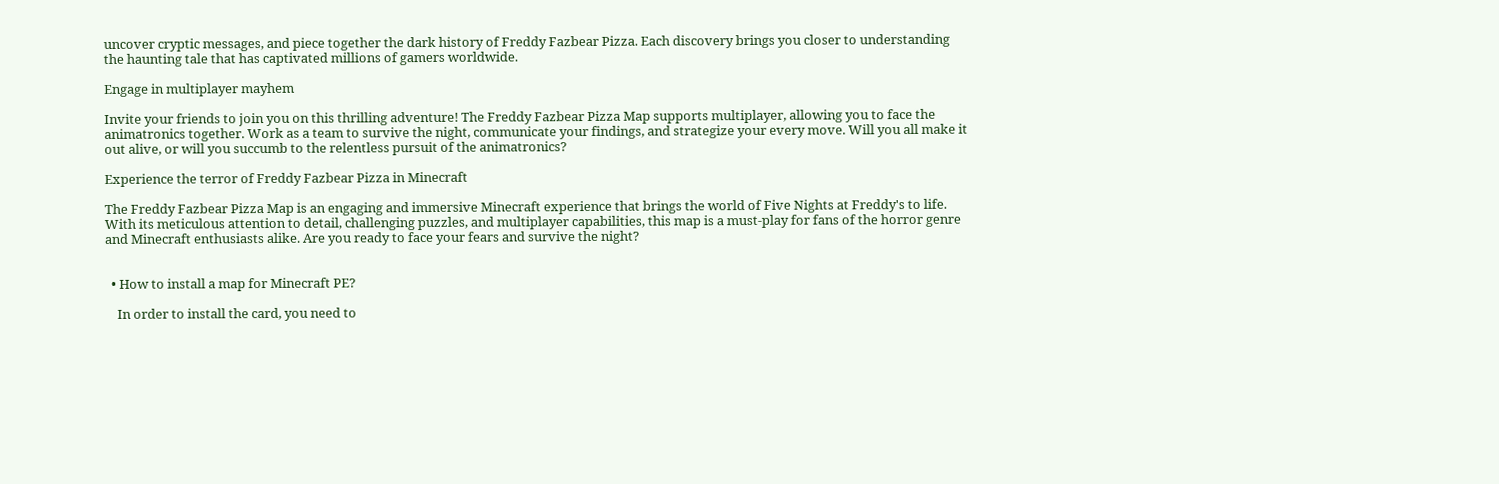uncover cryptic messages, and piece together the dark history of Freddy Fazbear Pizza. Each discovery brings you closer to understanding the haunting tale that has captivated millions of gamers worldwide.

Engage in multiplayer mayhem

Invite your friends to join you on this thrilling adventure! The Freddy Fazbear Pizza Map supports multiplayer, allowing you to face the animatronics together. Work as a team to survive the night, communicate your findings, and strategize your every move. Will you all make it out alive, or will you succumb to the relentless pursuit of the animatronics?

Experience the terror of Freddy Fazbear Pizza in Minecraft

The Freddy Fazbear Pizza Map is an engaging and immersive Minecraft experience that brings the world of Five Nights at Freddy's to life. With its meticulous attention to detail, challenging puzzles, and multiplayer capabilities, this map is a must-play for fans of the horror genre and Minecraft enthusiasts alike. Are you ready to face your fears and survive the night?


  • How to install a map for Minecraft PE?

    In order to install the card, you need to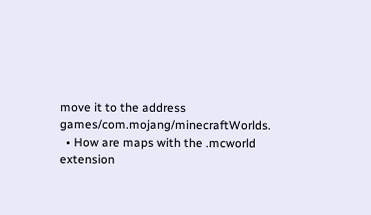move it to the address games/com.mojang/minecraftWorlds.
  • How are maps with the .mcworld extension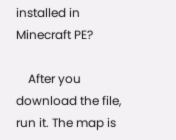installed in Minecraft PE?

    After you download the file, run it. The map is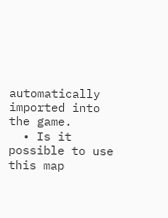automatically imported into the game.
  • Is it possible to use this map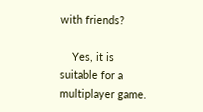with friends?

    Yes, it is suitable for a multiplayer game.